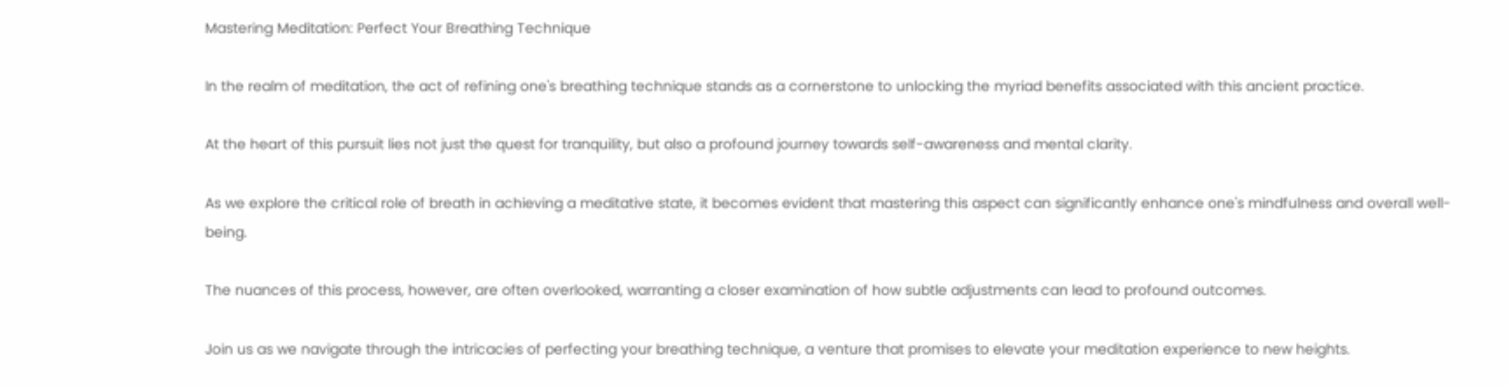Mastering Meditation: Perfect Your Breathing Technique

In the realm of meditation, the act of refining one's breathing technique stands as a cornerstone to unlocking the myriad benefits associated with this ancient practice.

At the heart of this pursuit lies not just the quest for tranquility, but also a profound journey towards self-awareness and mental clarity.

As we explore the critical role of breath in achieving a meditative state, it becomes evident that mastering this aspect can significantly enhance one's mindfulness and overall well-being.

The nuances of this process, however, are often overlooked, warranting a closer examination of how subtle adjustments can lead to profound outcomes.

Join us as we navigate through the intricacies of perfecting your breathing technique, a venture that promises to elevate your meditation experience to new heights.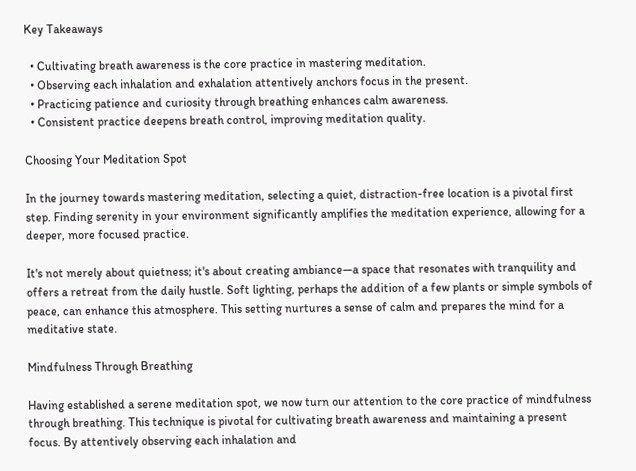Key Takeaways

  • Cultivating breath awareness is the core practice in mastering meditation.
  • Observing each inhalation and exhalation attentively anchors focus in the present.
  • Practicing patience and curiosity through breathing enhances calm awareness.
  • Consistent practice deepens breath control, improving meditation quality.

Choosing Your Meditation Spot

In the journey towards mastering meditation, selecting a quiet, distraction-free location is a pivotal first step. Finding serenity in your environment significantly amplifies the meditation experience, allowing for a deeper, more focused practice.

It's not merely about quietness; it's about creating ambiance—a space that resonates with tranquility and offers a retreat from the daily hustle. Soft lighting, perhaps the addition of a few plants or simple symbols of peace, can enhance this atmosphere. This setting nurtures a sense of calm and prepares the mind for a meditative state.

Mindfulness Through Breathing

Having established a serene meditation spot, we now turn our attention to the core practice of mindfulness through breathing. This technique is pivotal for cultivating breath awareness and maintaining a present focus. By attentively observing each inhalation and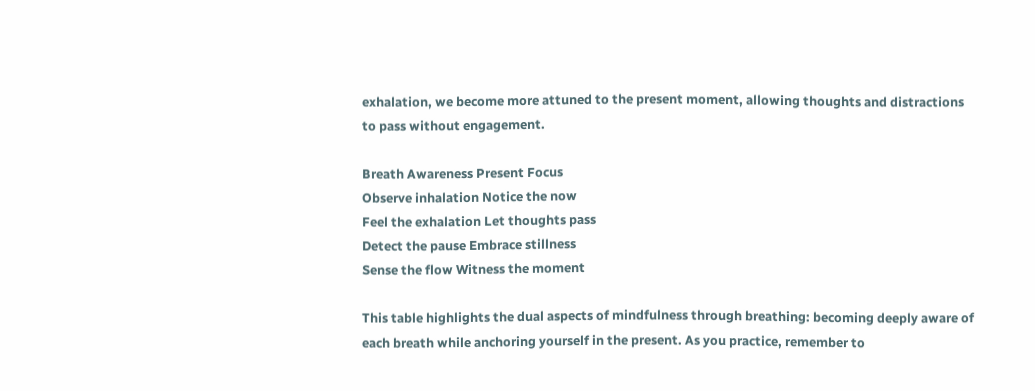exhalation, we become more attuned to the present moment, allowing thoughts and distractions to pass without engagement.

Breath Awareness Present Focus
Observe inhalation Notice the now
Feel the exhalation Let thoughts pass
Detect the pause Embrace stillness
Sense the flow Witness the moment

This table highlights the dual aspects of mindfulness through breathing: becoming deeply aware of each breath while anchoring yourself in the present. As you practice, remember to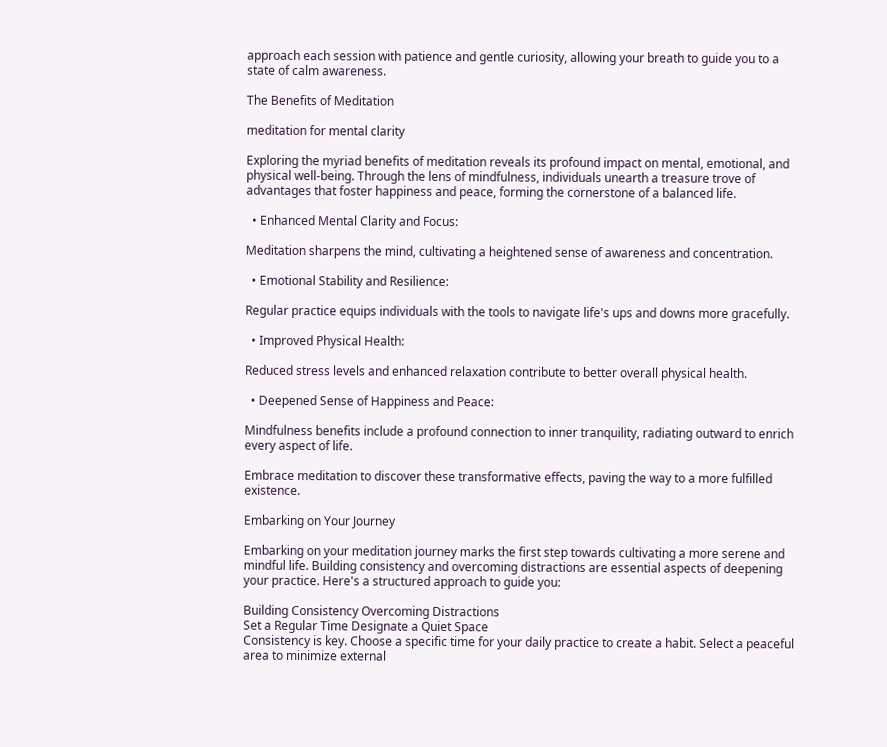approach each session with patience and gentle curiosity, allowing your breath to guide you to a state of calm awareness.

The Benefits of Meditation

meditation for mental clarity

Exploring the myriad benefits of meditation reveals its profound impact on mental, emotional, and physical well-being. Through the lens of mindfulness, individuals unearth a treasure trove of advantages that foster happiness and peace, forming the cornerstone of a balanced life.

  • Enhanced Mental Clarity and Focus:

Meditation sharpens the mind, cultivating a heightened sense of awareness and concentration.

  • Emotional Stability and Resilience:

Regular practice equips individuals with the tools to navigate life's ups and downs more gracefully.

  • Improved Physical Health:

Reduced stress levels and enhanced relaxation contribute to better overall physical health.

  • Deepened Sense of Happiness and Peace:

Mindfulness benefits include a profound connection to inner tranquility, radiating outward to enrich every aspect of life.

Embrace meditation to discover these transformative effects, paving the way to a more fulfilled existence.

Embarking on Your Journey

Embarking on your meditation journey marks the first step towards cultivating a more serene and mindful life. Building consistency and overcoming distractions are essential aspects of deepening your practice. Here's a structured approach to guide you:

Building Consistency Overcoming Distractions
Set a Regular Time Designate a Quiet Space
Consistency is key. Choose a specific time for your daily practice to create a habit. Select a peaceful area to minimize external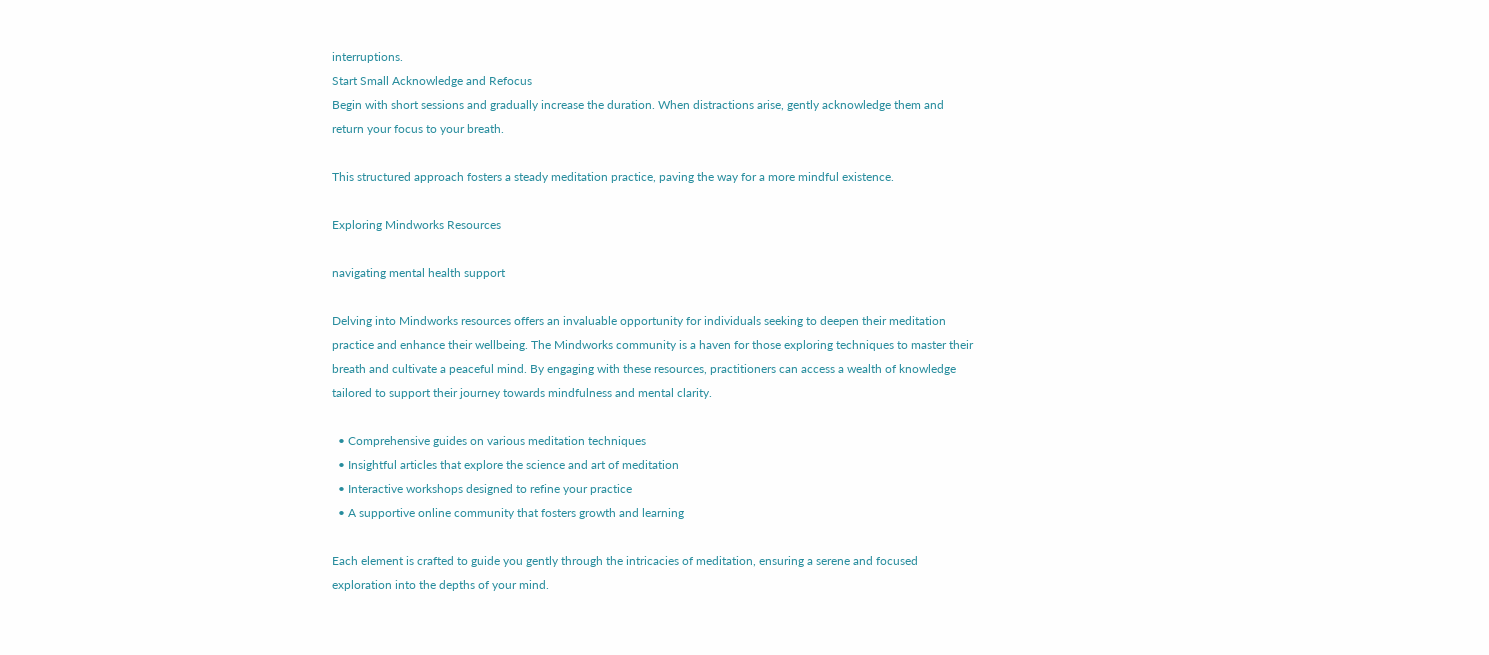interruptions.
Start Small Acknowledge and Refocus
Begin with short sessions and gradually increase the duration. When distractions arise, gently acknowledge them and return your focus to your breath.

This structured approach fosters a steady meditation practice, paving the way for a more mindful existence.

Exploring Mindworks Resources

navigating mental health support

Delving into Mindworks resources offers an invaluable opportunity for individuals seeking to deepen their meditation practice and enhance their wellbeing. The Mindworks community is a haven for those exploring techniques to master their breath and cultivate a peaceful mind. By engaging with these resources, practitioners can access a wealth of knowledge tailored to support their journey towards mindfulness and mental clarity.

  • Comprehensive guides on various meditation techniques
  • Insightful articles that explore the science and art of meditation
  • Interactive workshops designed to refine your practice
  • A supportive online community that fosters growth and learning

Each element is crafted to guide you gently through the intricacies of meditation, ensuring a serene and focused exploration into the depths of your mind.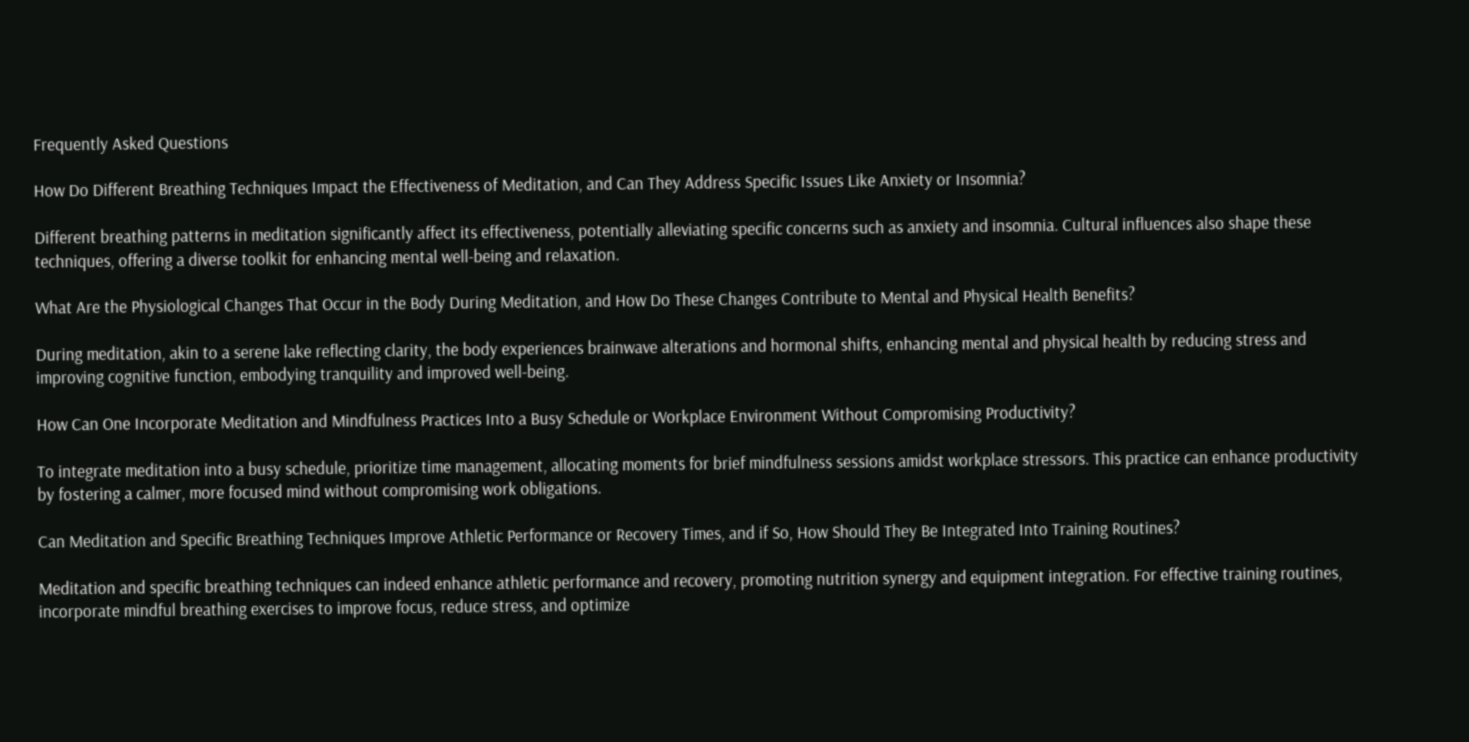Frequently Asked Questions

How Do Different Breathing Techniques Impact the Effectiveness of Meditation, and Can They Address Specific Issues Like Anxiety or Insomnia?

Different breathing patterns in meditation significantly affect its effectiveness, potentially alleviating specific concerns such as anxiety and insomnia. Cultural influences also shape these techniques, offering a diverse toolkit for enhancing mental well-being and relaxation.

What Are the Physiological Changes That Occur in the Body During Meditation, and How Do These Changes Contribute to Mental and Physical Health Benefits?

During meditation, akin to a serene lake reflecting clarity, the body experiences brainwave alterations and hormonal shifts, enhancing mental and physical health by reducing stress and improving cognitive function, embodying tranquility and improved well-being.

How Can One Incorporate Meditation and Mindfulness Practices Into a Busy Schedule or Workplace Environment Without Compromising Productivity?

To integrate meditation into a busy schedule, prioritize time management, allocating moments for brief mindfulness sessions amidst workplace stressors. This practice can enhance productivity by fostering a calmer, more focused mind without compromising work obligations.

Can Meditation and Specific Breathing Techniques Improve Athletic Performance or Recovery Times, and if So, How Should They Be Integrated Into Training Routines?

Meditation and specific breathing techniques can indeed enhance athletic performance and recovery, promoting nutrition synergy and equipment integration. For effective training routines, incorporate mindful breathing exercises to improve focus, reduce stress, and optimize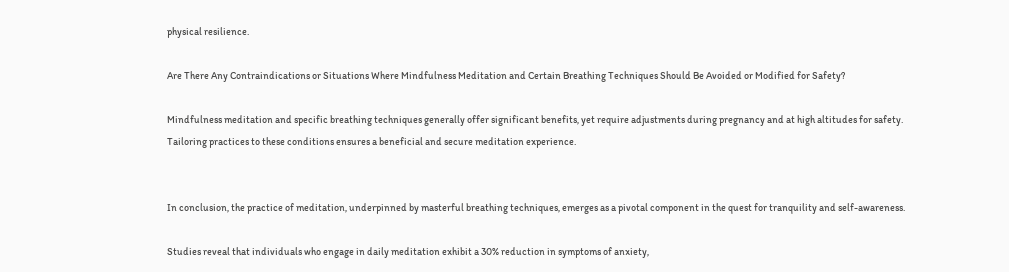physical resilience.

Are There Any Contraindications or Situations Where Mindfulness Meditation and Certain Breathing Techniques Should Be Avoided or Modified for Safety?

Mindfulness meditation and specific breathing techniques generally offer significant benefits, yet require adjustments during pregnancy and at high altitudes for safety. Tailoring practices to these conditions ensures a beneficial and secure meditation experience.


In conclusion, the practice of meditation, underpinned by masterful breathing techniques, emerges as a pivotal component in the quest for tranquility and self-awareness.

Studies reveal that individuals who engage in daily meditation exhibit a 30% reduction in symptoms of anxiety,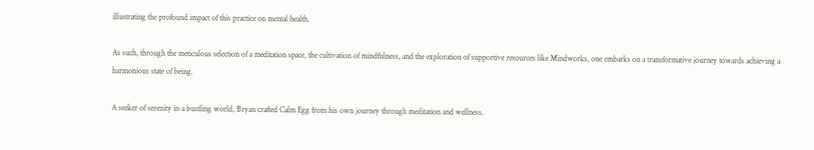illustrating the profound impact of this practice on mental health.

As such, through the meticulous selection of a meditation space, the cultivation of mindfulness, and the exploration of supportive resources like Mindworks, one embarks on a transformative journey towards achieving a harmonious state of being.

A seeker of serenity in a bustling world, Bryan crafted Calm Egg from his own journey through meditation and wellness.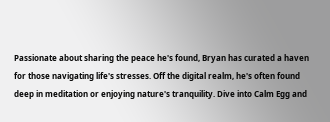Passionate about sharing the peace he's found, Bryan has curated a haven for those navigating life's stresses. Off the digital realm, he's often found deep in meditation or enjoying nature's tranquility. Dive into Calm Egg and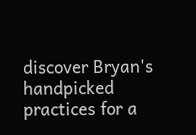discover Bryan's handpicked practices for a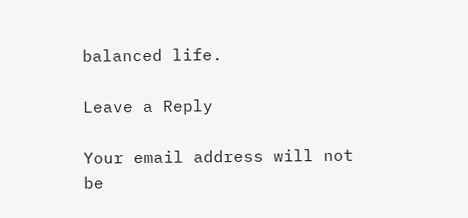balanced life.

Leave a Reply

Your email address will not be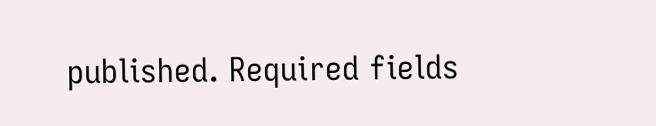published. Required fields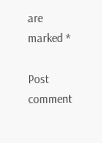are marked *

Post comment